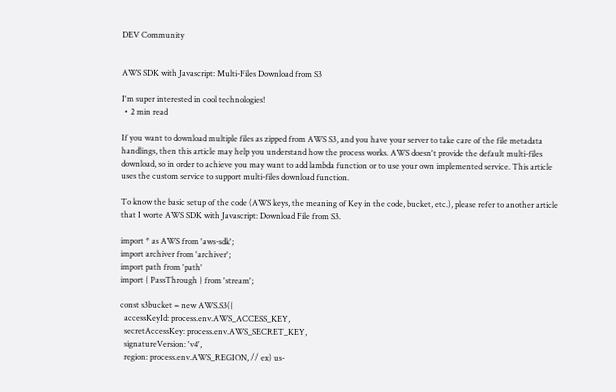DEV Community


AWS SDK with Javascript: Multi-Files Download from S3

I'm super interested in cool technologies!
・2 min read

If you want to download multiple files as zipped from AWS S3, and you have your server to take care of the file metadata handlings, then this article may help you understand how the process works. AWS doesn't provide the default multi-files download, so in order to achieve you may want to add lambda function or to use your own implemented service. This article uses the custom service to support multi-files download function.

To know the basic setup of the code (AWS keys, the meaning of Key in the code, bucket, etc.), please refer to another article that I worte AWS SDK with Javascript: Download File from S3.

import * as AWS from 'aws-sdk';
import archiver from 'archiver';
import path from 'path'
import { PassThrough } from 'stream';

const s3bucket = new AWS.S3({
  accessKeyId: process.env.AWS_ACCESS_KEY,
  secretAccessKey: process.env.AWS_SECRET_KEY,
  signatureVersion: 'v4',
  region: process.env.AWS_REGION, // ex) us-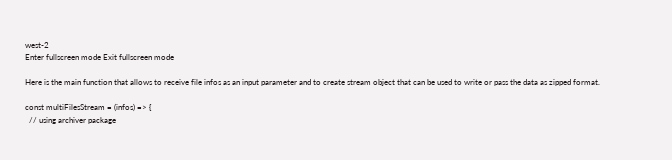west-2
Enter fullscreen mode Exit fullscreen mode

Here is the main function that allows to receive file infos as an input parameter and to create stream object that can be used to write or pass the data as zipped format.

const multiFilesStream = (infos) => {
  // using archiver package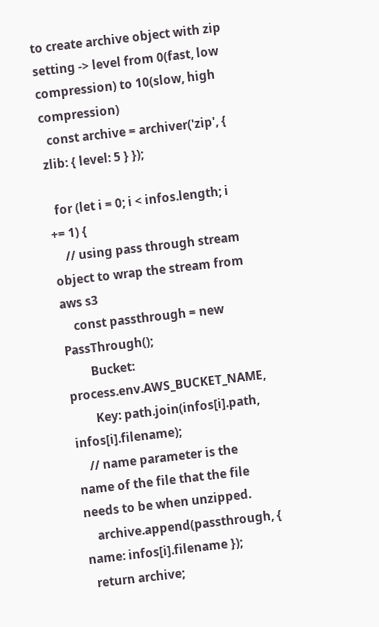to create archive object with zip setting -> level from 0(fast, low compression) to 10(slow, high compression)
  const archive = archiver('zip', { zlib: { level: 5 } });

  for (let i = 0; i < infos.length; i += 1) {
    // using pass through stream object to wrap the stream from aws s3
    const passthrough = new PassThrough();
        Bucket: process.env.AWS_BUCKET_NAME,
        Key: path.join(infos[i].path, infos[i].filename);
    // name parameter is the name of the file that the file needs to be when unzipped.
    archive.append(passthrough, { name: infos[i].filename });
  return archive;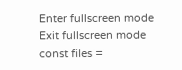Enter fullscreen mode Exit fullscreen mode
const files =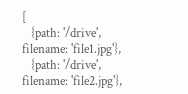[
   {path: '/drive', filename: 'file1.jpg'},
   {path: '/drive', filename: 'file2.jpg'},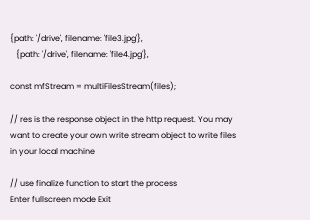{path: '/drive', filename: 'file3.jpg'},
   {path: '/drive', filename: 'file4.jpg'},

const mfStream = multiFilesStream(files);

// res is the response object in the http request. You may want to create your own write stream object to write files in your local machine

// use finalize function to start the process
Enter fullscreen mode Exit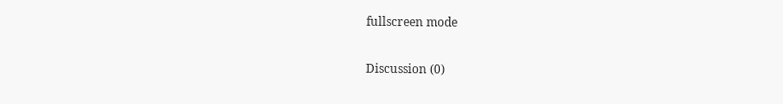fullscreen mode

Discussion (0)